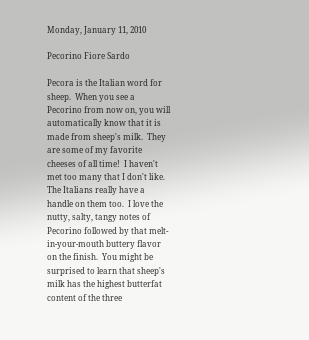Monday, January 11, 2010

Pecorino Fiore Sardo

Pecora is the Italian word for sheep.  When you see a Pecorino from now on, you will automatically know that it is made from sheep's milk.  They are some of my favorite cheeses of all time!  I haven't met too many that I don't like.  The Italians really have a handle on them too.  I love the nutty, salty, tangy notes of Pecorino followed by that melt-in-your-mouth buttery flavor on the finish.  You might be surprised to learn that sheep's milk has the highest butterfat content of the three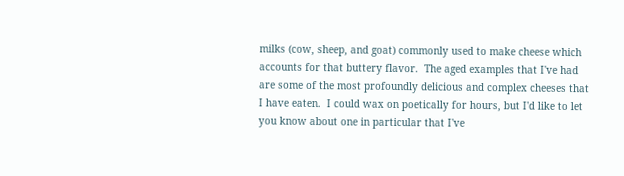milks (cow, sheep, and goat) commonly used to make cheese which accounts for that buttery flavor.  The aged examples that I've had are some of the most profoundly delicious and complex cheeses that I have eaten.  I could wax on poetically for hours, but I'd like to let you know about one in particular that I've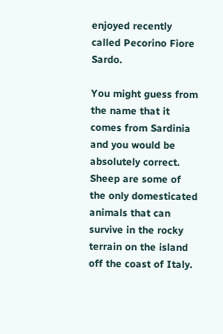enjoyed recently called Pecorino Fiore Sardo.

You might guess from the name that it comes from Sardinia and you would be absolutely correct.  Sheep are some of the only domesticated animals that can survive in the rocky terrain on the island off the coast of Italy.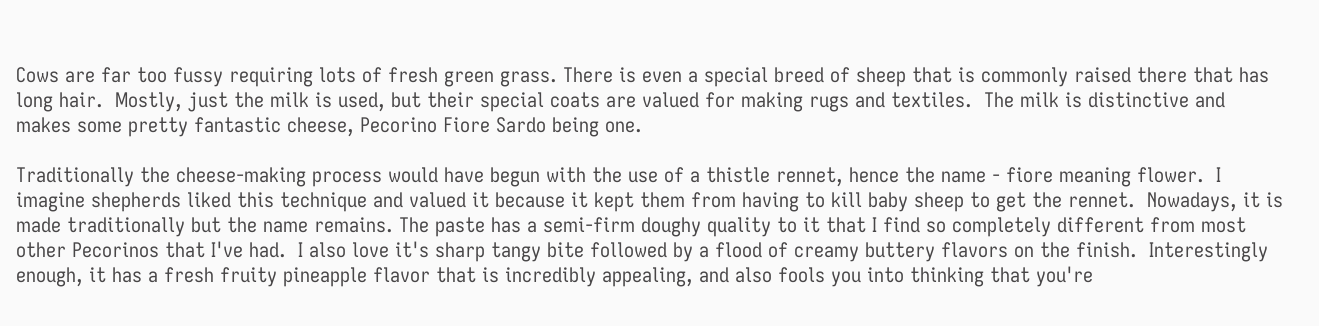Cows are far too fussy requiring lots of fresh green grass. There is even a special breed of sheep that is commonly raised there that has long hair.  Mostly, just the milk is used, but their special coats are valued for making rugs and textiles.  The milk is distinctive and makes some pretty fantastic cheese, Pecorino Fiore Sardo being one.

Traditionally the cheese-making process would have begun with the use of a thistle rennet, hence the name - fiore meaning flower.  I imagine shepherds liked this technique and valued it because it kept them from having to kill baby sheep to get the rennet.  Nowadays, it is made traditionally but the name remains. The paste has a semi-firm doughy quality to it that I find so completely different from most other Pecorinos that I've had.  I also love it's sharp tangy bite followed by a flood of creamy buttery flavors on the finish.  Interestingly enough, it has a fresh fruity pineapple flavor that is incredibly appealing, and also fools you into thinking that you're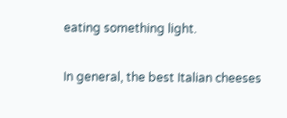eating something light.

In general, the best Italian cheeses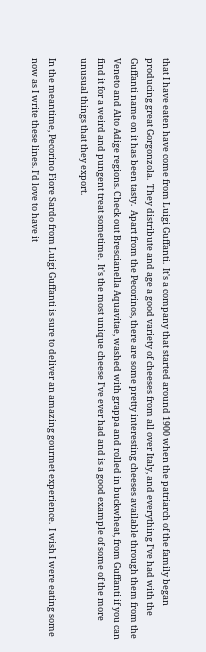that I have eaten have come from Luigi Guffanti.  It's a company that started around 1900 when the patriarch of the family began producing great Gorgonzola.  They distribute and age a good variety of cheeses from all over Italy, and everything I've had with the Guffanti name on it has been tasty.  Apart from the Pecorinos, there are some pretty interesting cheeses available through them from the Veneto and Alto Adige regions. Check out Brescianella Aquavitae, washed with grappa and rolled in buckwheat, from Guffanti if you can find it for a weird and pungent treat sometime.  It's the most unique cheese I've ever had and is a good example of some of the more unusual things that they export.

In the meantime, Pecorino Fiore Sardo from Luigi Guffanti is sure to deliver an amazing gourmet experience.  I wish I were eating some now as I write these lines. I'd love to have it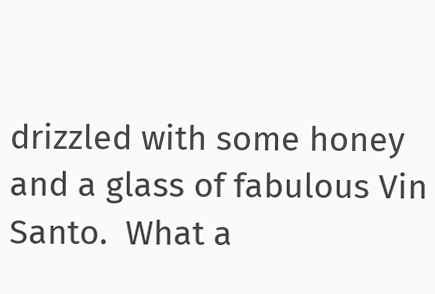drizzled with some honey and a glass of fabulous Vin Santo.  What a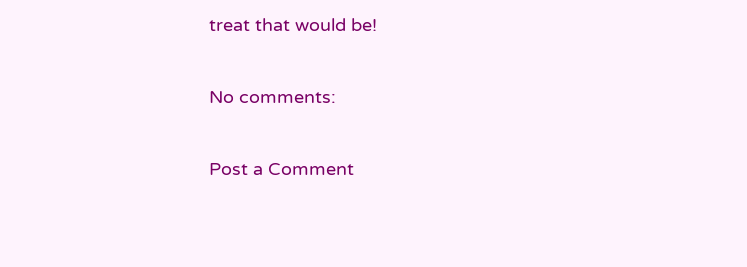treat that would be!

No comments:

Post a Comment